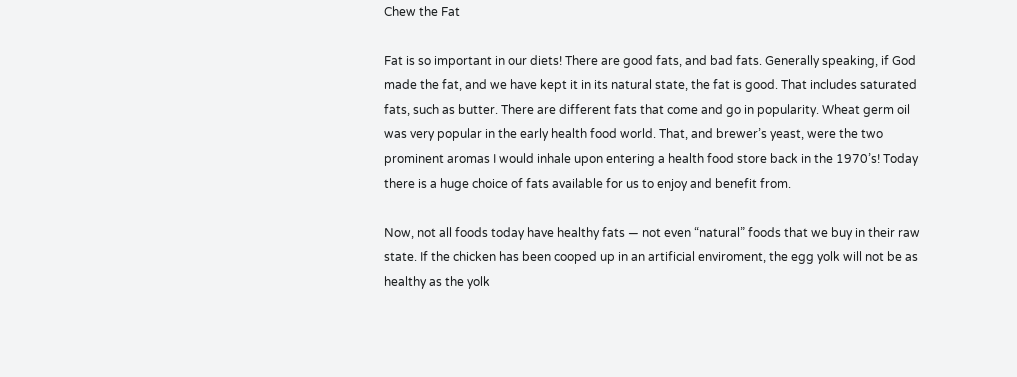Chew the Fat

Fat is so important in our diets! There are good fats, and bad fats. Generally speaking, if God made the fat, and we have kept it in its natural state, the fat is good. That includes saturated fats, such as butter. There are different fats that come and go in popularity. Wheat germ oil was very popular in the early health food world. That, and brewer’s yeast, were the two prominent aromas I would inhale upon entering a health food store back in the 1970’s! Today there is a huge choice of fats available for us to enjoy and benefit from.

Now, not all foods today have healthy fats — not even “natural” foods that we buy in their raw state. If the chicken has been cooped up in an artificial enviroment, the egg yolk will not be as healthy as the yolk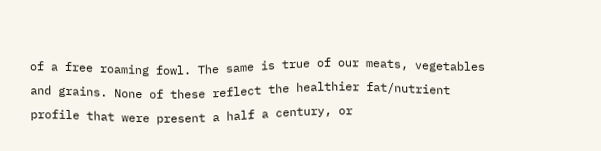of a free roaming fowl. The same is true of our meats, vegetables and grains. None of these reflect the healthier fat/nutrient profile that were present a half a century, or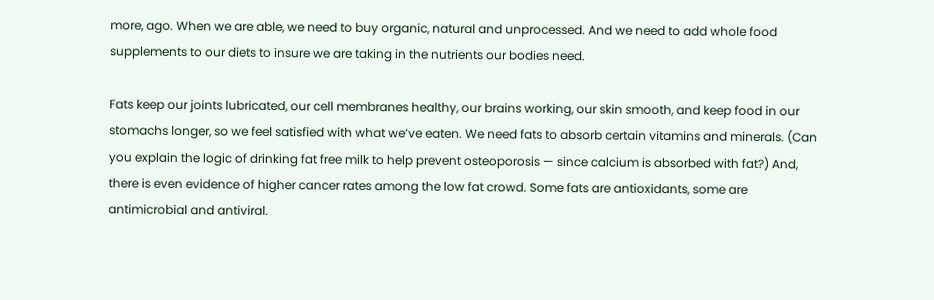more, ago. When we are able, we need to buy organic, natural and unprocessed. And we need to add whole food supplements to our diets to insure we are taking in the nutrients our bodies need.

Fats keep our joints lubricated, our cell membranes healthy, our brains working, our skin smooth, and keep food in our stomachs longer, so we feel satisfied with what we’ve eaten. We need fats to absorb certain vitamins and minerals. (Can you explain the logic of drinking fat free milk to help prevent osteoporosis — since calcium is absorbed with fat?) And, there is even evidence of higher cancer rates among the low fat crowd. Some fats are antioxidants, some are antimicrobial and antiviral.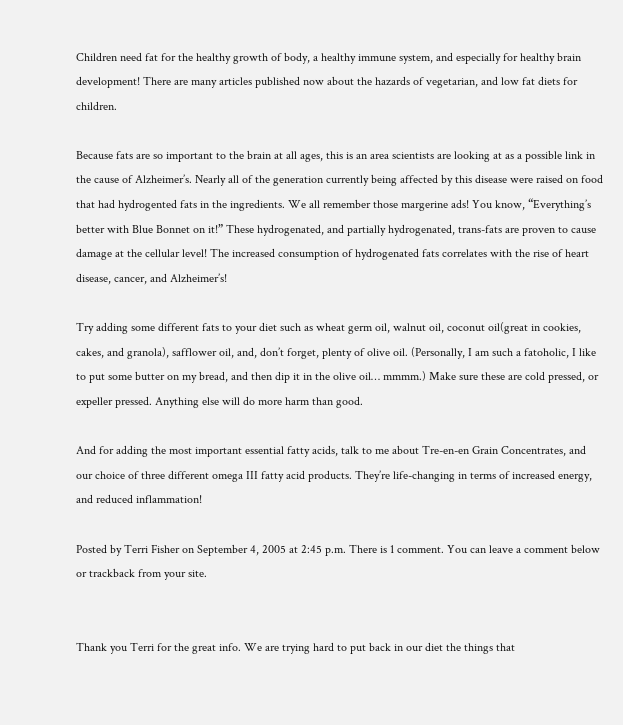Children need fat for the healthy growth of body, a healthy immune system, and especially for healthy brain development! There are many articles published now about the hazards of vegetarian, and low fat diets for children.

Because fats are so important to the brain at all ages, this is an area scientists are looking at as a possible link in the cause of Alzheimer’s. Nearly all of the generation currently being affected by this disease were raised on food that had hydrogented fats in the ingredients. We all remember those margerine ads! You know, “Everything’s better with Blue Bonnet on it!” These hydrogenated, and partially hydrogenated, trans-fats are proven to cause damage at the cellular level! The increased consumption of hydrogenated fats correlates with the rise of heart disease, cancer, and Alzheimer’s!

Try adding some different fats to your diet such as wheat germ oil, walnut oil, coconut oil(great in cookies, cakes, and granola), safflower oil, and, don’t forget, plenty of olive oil. (Personally, I am such a fatoholic, I like to put some butter on my bread, and then dip it in the olive oil… mmmm.) Make sure these are cold pressed, or expeller pressed. Anything else will do more harm than good.

And for adding the most important essential fatty acids, talk to me about Tre-en-en Grain Concentrates, and our choice of three different omega III fatty acid products. They’re life-changing in terms of increased energy, and reduced inflammation!

Posted by Terri Fisher on September 4, 2005 at 2:45 p.m. There is 1 comment. You can leave a comment below or trackback from your site.


Thank you Terri for the great info. We are trying hard to put back in our diet the things that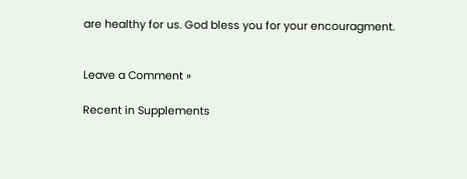are healthy for us. God bless you for your encouragment.


Leave a Comment »

Recent in Supplements